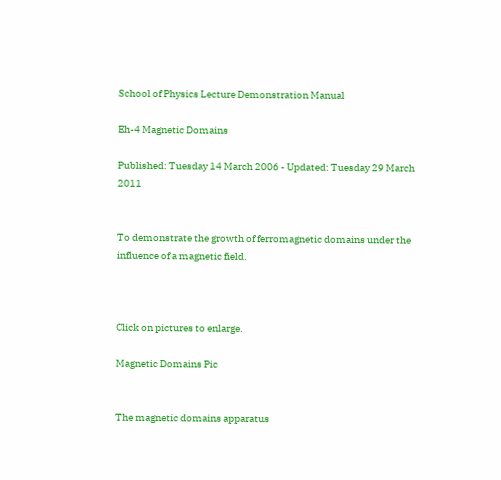School of Physics Lecture Demonstration Manual

Eh-4 Magnetic Domains

Published: Tuesday 14 March 2006 - Updated: Tuesday 29 March 2011


To demonstrate the growth of ferromagnetic domains under the influence of a magnetic field.



Click on pictures to enlarge.

Magnetic Domains Pic


The magnetic domains apparatus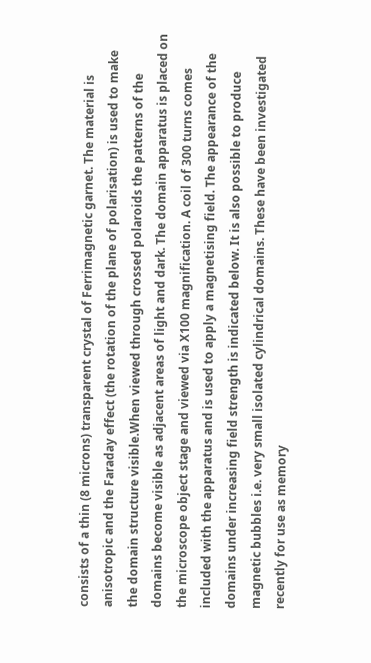consists of a thin (8 microns) transparent crystal of Ferrimagnetic garnet. The material is anisotropic and the Faraday effect (the rotation of the plane of polarisation) is used to make the domain structure visible.When viewed through crossed polaroids the patterns of the domains become visible as adjacent areas of light and dark. The domain apparatus is placed on the microscope object stage and viewed via X100 magnification. A coil of 300 turns comes included with the apparatus and is used to apply a magnetising field. The appearance of the domains under increasing field strength is indicated below. It is also possible to produce magnetic bubbles i.e. very small isolated cylindrical domains. These have been investigated recently for use as memory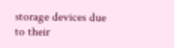storage devices due to their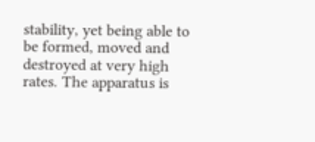stability, yet being able to be formed, moved and destroyed at very high rates. The apparatus is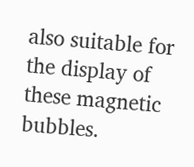also suitable for the display of these magnetic bubbles.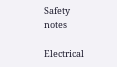Safety notes

Electrical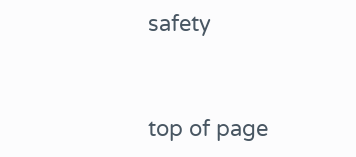safety


top of page